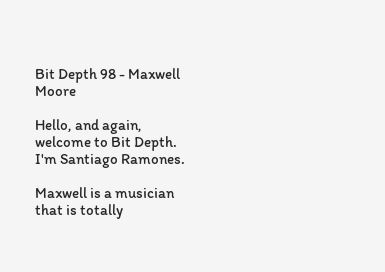Bit Depth 98 - Maxwell Moore

Hello, and again, welcome to Bit Depth. I'm Santiago Ramones.

Maxwell is a musician that is totally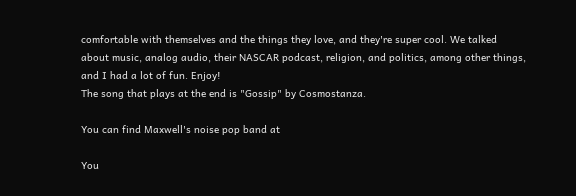comfortable with themselves and the things they love, and they're super cool. We talked about music, analog audio, their NASCAR podcast, religion, and politics, among other things, and I had a lot of fun. Enjoy!
The song that plays at the end is "Gossip" by Cosmostanza.

You can find Maxwell's noise pop band at

You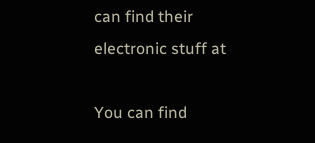can find their electronic stuff at

You can find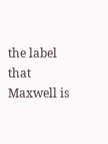the label that Maxwell is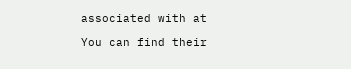associated with at

You can find their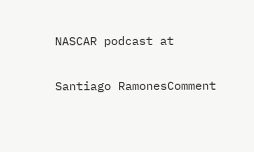NASCAR podcast at

Santiago RamonesComment